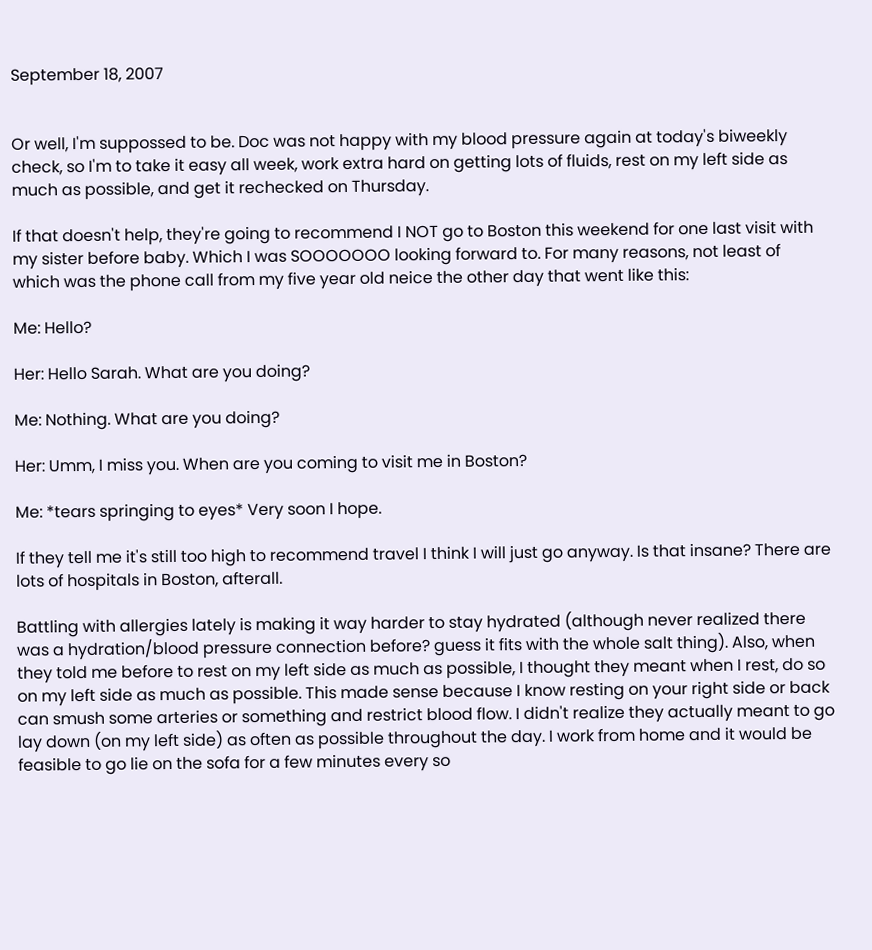September 18, 2007


Or well, I'm suppossed to be. Doc was not happy with my blood pressure again at today's biweekly check, so I'm to take it easy all week, work extra hard on getting lots of fluids, rest on my left side as much as possible, and get it rechecked on Thursday.

If that doesn't help, they're going to recommend I NOT go to Boston this weekend for one last visit with my sister before baby. Which I was SOOOOOOO looking forward to. For many reasons, not least of which was the phone call from my five year old neice the other day that went like this:

Me: Hello?

Her: Hello Sarah. What are you doing?

Me: Nothing. What are you doing?

Her: Umm, I miss you. When are you coming to visit me in Boston?

Me: *tears springing to eyes* Very soon I hope.

If they tell me it's still too high to recommend travel I think I will just go anyway. Is that insane? There are lots of hospitals in Boston, afterall.

Battling with allergies lately is making it way harder to stay hydrated (although never realized there was a hydration/blood pressure connection before? guess it fits with the whole salt thing). Also, when they told me before to rest on my left side as much as possible, I thought they meant when I rest, do so on my left side as much as possible. This made sense because I know resting on your right side or back can smush some arteries or something and restrict blood flow. I didn't realize they actually meant to go lay down (on my left side) as often as possible throughout the day. I work from home and it would be feasible to go lie on the sofa for a few minutes every so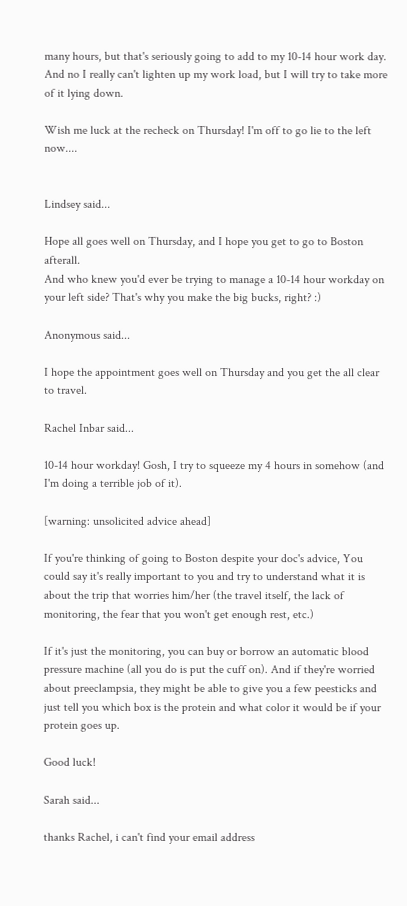many hours, but that's seriously going to add to my 10-14 hour work day. And no I really can't lighten up my work load, but I will try to take more of it lying down.

Wish me luck at the recheck on Thursday! I'm off to go lie to the left now....


Lindsey said...

Hope all goes well on Thursday, and I hope you get to go to Boston afterall.
And who knew you'd ever be trying to manage a 10-14 hour workday on your left side? That's why you make the big bucks, right? :)

Anonymous said...

I hope the appointment goes well on Thursday and you get the all clear to travel.

Rachel Inbar said...

10-14 hour workday! Gosh, I try to squeeze my 4 hours in somehow (and I'm doing a terrible job of it).

[warning: unsolicited advice ahead]

If you're thinking of going to Boston despite your doc's advice, You could say it's really important to you and try to understand what it is about the trip that worries him/her (the travel itself, the lack of monitoring, the fear that you won't get enough rest, etc.)

If it's just the monitoring, you can buy or borrow an automatic blood pressure machine (all you do is put the cuff on). And if they're worried about preeclampsia, they might be able to give you a few peesticks and just tell you which box is the protein and what color it would be if your protein goes up.

Good luck!

Sarah said...

thanks Rachel, i can't find your email address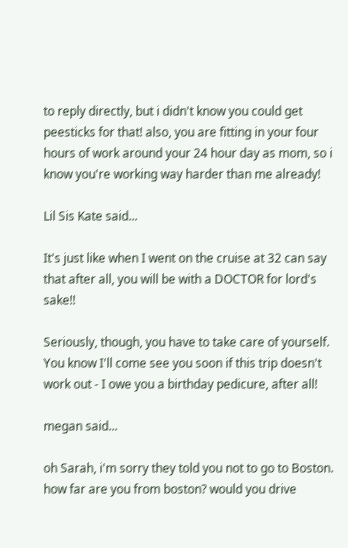to reply directly, but i didn't know you could get peesticks for that! also, you are fitting in your four hours of work around your 24 hour day as mom, so i know you're working way harder than me already!

Lil Sis Kate said...

It's just like when I went on the cruise at 32 can say that after all, you will be with a DOCTOR for lord's sake!!

Seriously, though, you have to take care of yourself. You know I'll come see you soon if this trip doesn't work out - I owe you a birthday pedicure, after all!

megan said...

oh Sarah, i'm sorry they told you not to go to Boston. how far are you from boston? would you drive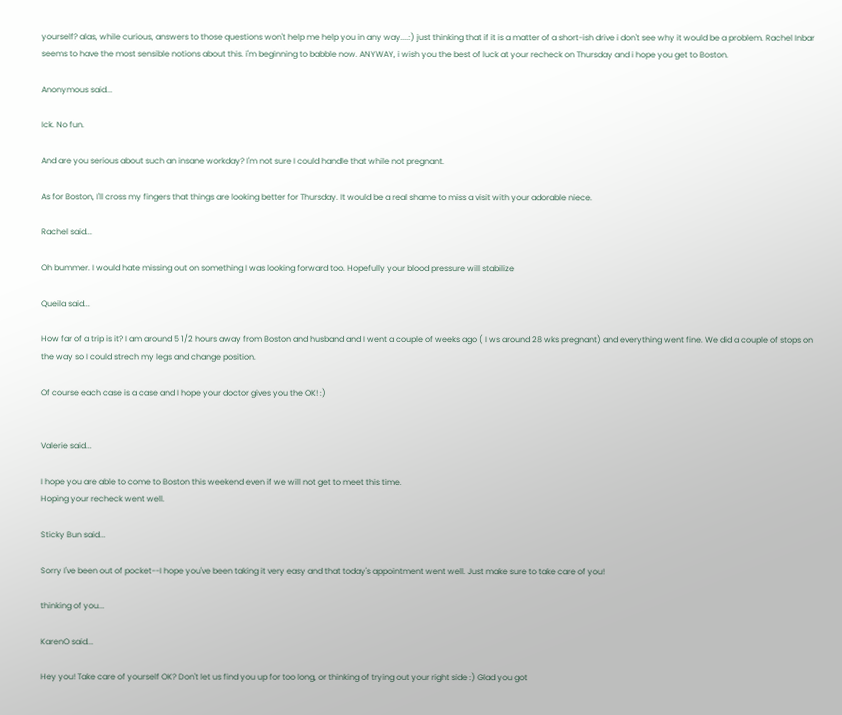yourself? alas, while curious, answers to those questions won't help me help you in any way....:) just thinking that if it is a matter of a short-ish drive i don't see why it would be a problem. Rachel Inbar seems to have the most sensible notions about this. i'm beginning to babble now. ANYWAY, i wish you the best of luck at your recheck on Thursday and i hope you get to Boston.

Anonymous said...

Ick. No fun.

And are you serious about such an insane workday? I'm not sure I could handle that while not pregnant.

As for Boston, I'll cross my fingers that things are looking better for Thursday. It would be a real shame to miss a visit with your adorable niece.

Rachel said...

Oh bummer. I would hate missing out on something I was looking forward too. Hopefully your blood pressure will stabilize

Queila said...

How far of a trip is it? I am around 5 1/2 hours away from Boston and husband and I went a couple of weeks ago ( I ws around 28 wks pregnant) and everything went fine. We did a couple of stops on the way so I could strech my legs and change position.

Of course each case is a case and I hope your doctor gives you the OK! :)


Valerie said...

I hope you are able to come to Boston this weekend even if we will not get to meet this time.
Hoping your recheck went well.

Sticky Bun said...

Sorry I've been out of pocket--I hope you've been taking it very easy and that today's appointment went well. Just make sure to take care of you!

thinking of you...

KarenO said...

Hey you! Take care of yourself OK? Don't let us find you up for too long, or thinking of trying out your right side :) Glad you got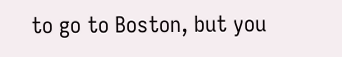to go to Boston, but you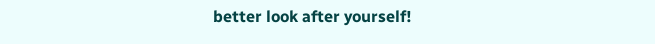better look after yourself!